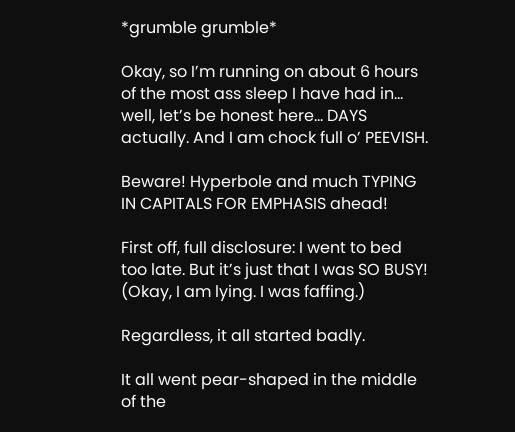*grumble grumble*

Okay, so I’m running on about 6 hours of the most ass sleep I have had in… well, let’s be honest here… DAYS actually. And I am chock full o’ PEEVISH.

Beware! Hyperbole and much TYPING IN CAPITALS FOR EMPHASIS ahead!

First off, full disclosure: I went to bed too late. But it’s just that I was SO BUSY! (Okay, I am lying. I was faffing.)

Regardless, it all started badly.

It all went pear-shaped in the middle of the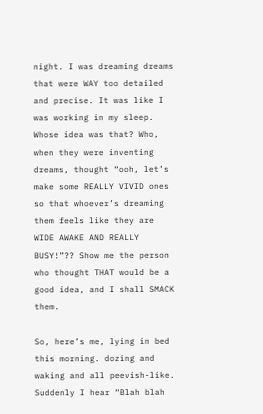night. I was dreaming dreams that were WAY too detailed and precise. It was like I was working in my sleep. Whose idea was that? Who, when they were inventing dreams, thought “ooh, let’s make some REALLY VIVID ones so that whoever’s dreaming them feels like they are WIDE AWAKE AND REALLY BUSY!”?? Show me the person who thought THAT would be a good idea, and I shall SMACK them.

So, here’s me, lying in bed this morning. dozing and waking and all peevish-like. Suddenly I hear “Blah blah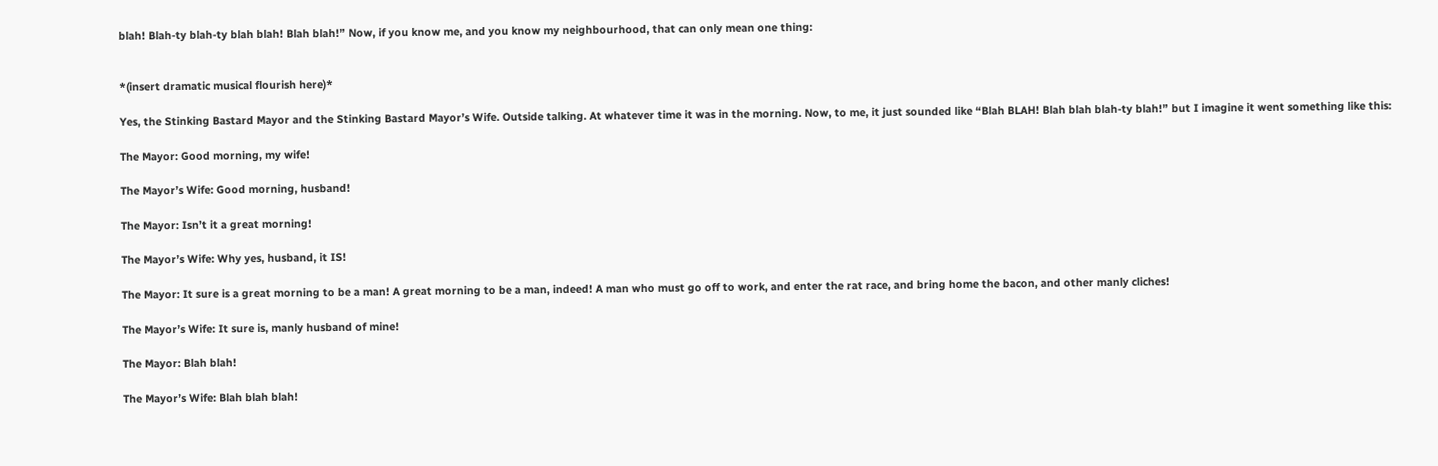blah! Blah-ty blah-ty blah blah! Blah blah!” Now, if you know me, and you know my neighbourhood, that can only mean one thing:


*(insert dramatic musical flourish here)*

Yes, the Stinking Bastard Mayor and the Stinking Bastard Mayor’s Wife. Outside talking. At whatever time it was in the morning. Now, to me, it just sounded like “Blah BLAH! Blah blah blah-ty blah!” but I imagine it went something like this:

The Mayor: Good morning, my wife!

The Mayor’s Wife: Good morning, husband!

The Mayor: Isn’t it a great morning!

The Mayor’s Wife: Why yes, husband, it IS!

The Mayor: It sure is a great morning to be a man! A great morning to be a man, indeed! A man who must go off to work, and enter the rat race, and bring home the bacon, and other manly cliches!

The Mayor’s Wife: It sure is, manly husband of mine!

The Mayor: Blah blah!

The Mayor’s Wife: Blah blah blah!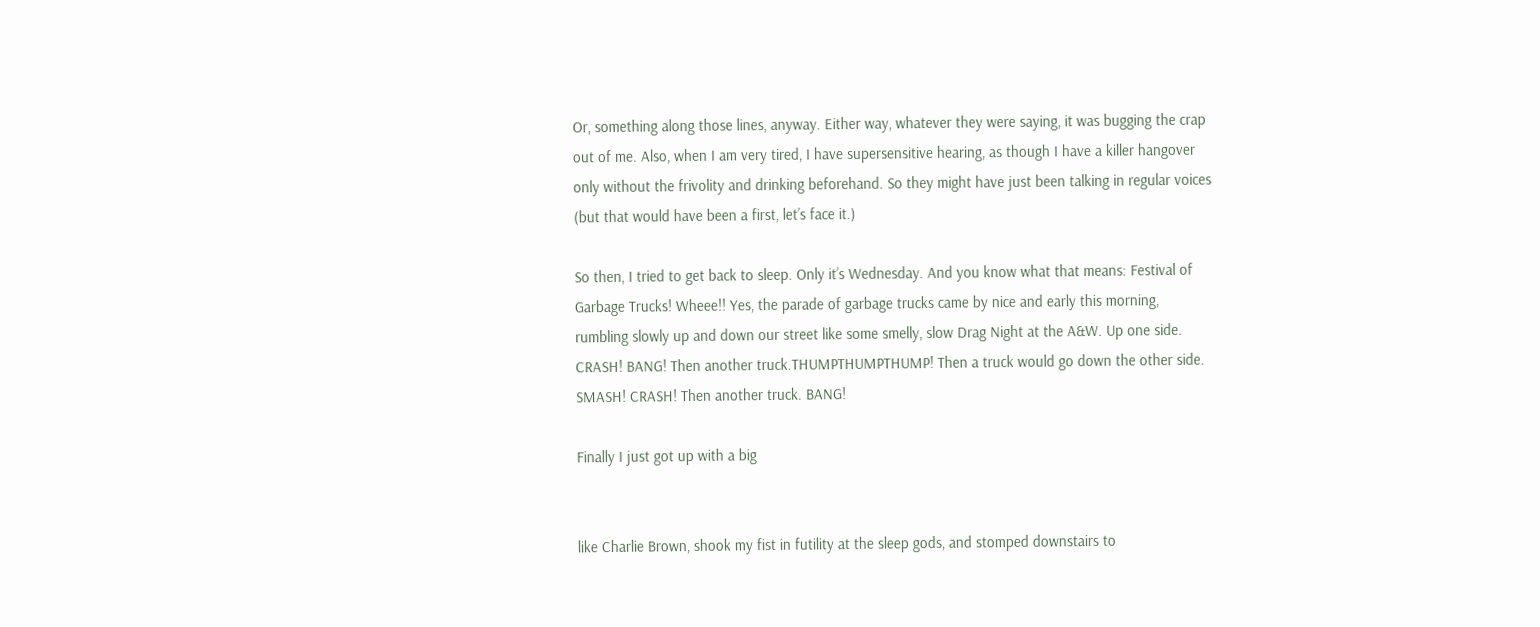Or, something along those lines, anyway. Either way, whatever they were saying, it was bugging the crap out of me. Also, when I am very tired, I have supersensitive hearing, as though I have a killer hangover only without the frivolity and drinking beforehand. So they might have just been talking in regular voices (but that would have been a first, let’s face it.)

So then, I tried to get back to sleep. Only it’s Wednesday. And you know what that means: Festival of Garbage Trucks! Wheee!! Yes, the parade of garbage trucks came by nice and early this morning, rumbling slowly up and down our street like some smelly, slow Drag Night at the A&W. Up one side. CRASH! BANG! Then another truck.THUMPTHUMPTHUMP! Then a truck would go down the other side. SMASH! CRASH! Then another truck. BANG!

Finally I just got up with a big


like Charlie Brown, shook my fist in futility at the sleep gods, and stomped downstairs to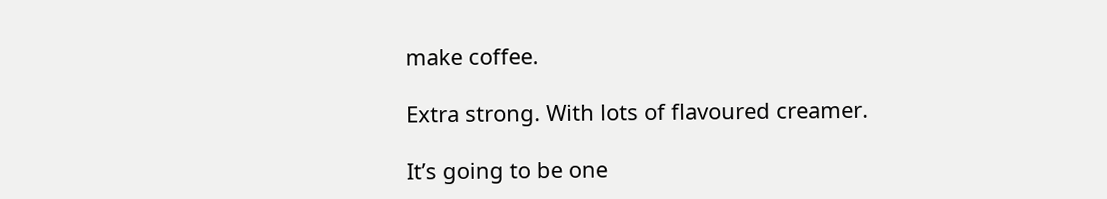make coffee.

Extra strong. With lots of flavoured creamer.

It’s going to be one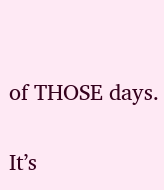of THOSE days.

It’s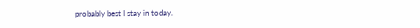probably best I stay in today.